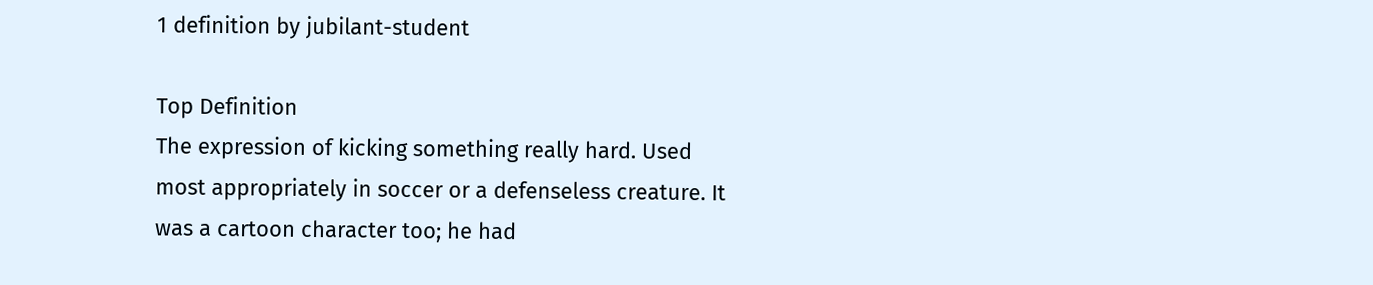1 definition by jubilant-student

Top Definition
The expression of kicking something really hard. Used most appropriately in soccer or a defenseless creature. It was a cartoon character too; he had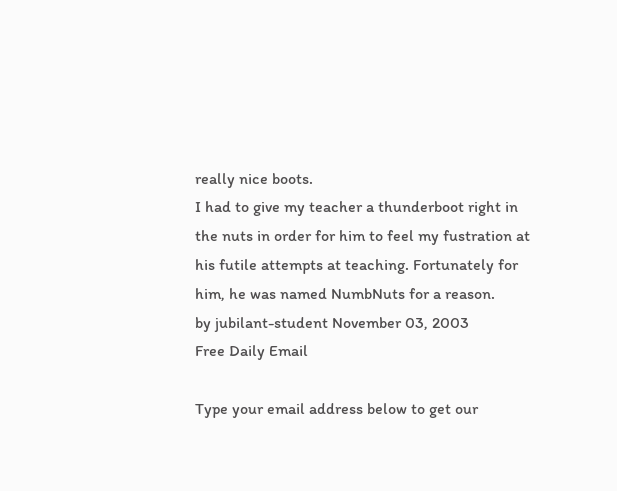really nice boots.
I had to give my teacher a thunderboot right in the nuts in order for him to feel my fustration at his futile attempts at teaching. Fortunately for him, he was named NumbNuts for a reason.
by jubilant-student November 03, 2003
Free Daily Email

Type your email address below to get our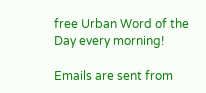free Urban Word of the Day every morning!

Emails are sent from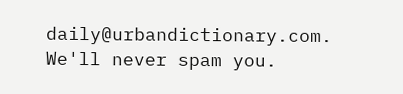daily@urbandictionary.com. We'll never spam you.